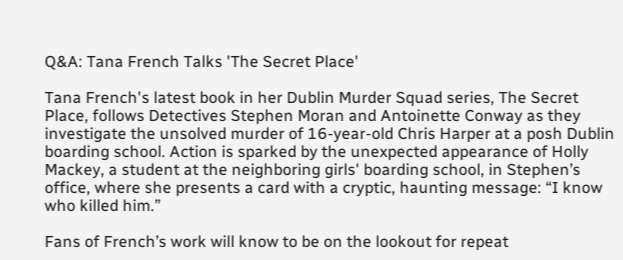Q&A: Tana French Talks 'The Secret Place'

Tana French's latest book in her Dublin Murder Squad series, The Secret Place, follows Detectives Stephen Moran and Antoinette Conway as they investigate the unsolved murder of 16-year-old Chris Harper at a posh Dublin boarding school. Action is sparked by the unexpected appearance of Holly Mackey, a student at the neighboring girls' boarding school, in Stephen’s office, where she presents a card with a cryptic, haunting message: “I know who killed him.”

Fans of French’s work will know to be on the lookout for repeat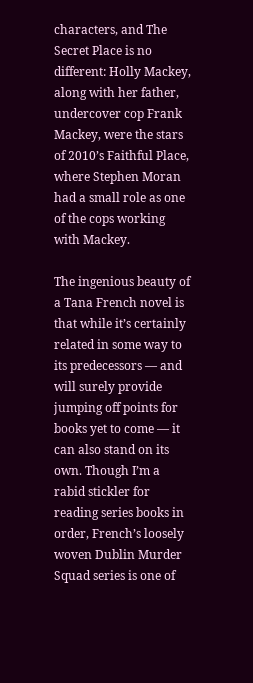characters, and The Secret Place is no different: Holly Mackey, along with her father, undercover cop Frank Mackey, were the stars of 2010’s Faithful Place, where Stephen Moran had a small role as one of the cops working with Mackey.

The ingenious beauty of a Tana French novel is that while it’s certainly related in some way to its predecessors — and will surely provide jumping off points for books yet to come — it can also stand on its own. Though I’m a rabid stickler for reading series books in order, French’s loosely woven Dublin Murder Squad series is one of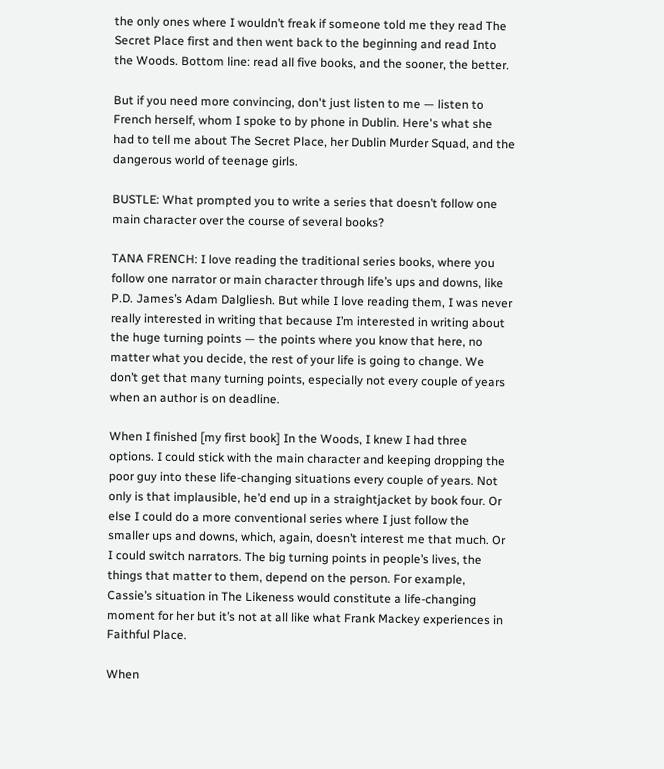the only ones where I wouldn’t freak if someone told me they read The Secret Place first and then went back to the beginning and read Into the Woods. Bottom line: read all five books, and the sooner, the better.

But if you need more convincing, don't just listen to me — listen to French herself, whom I spoke to by phone in Dublin. Here's what she had to tell me about The Secret Place, her Dublin Murder Squad, and the dangerous world of teenage girls.

BUSTLE: What prompted you to write a series that doesn’t follow one main character over the course of several books?

TANA FRENCH: I love reading the traditional series books, where you follow one narrator or main character through life’s ups and downs, like P.D. James’s Adam Dalgliesh. But while I love reading them, I was never really interested in writing that because I’m interested in writing about the huge turning points — the points where you know that here, no matter what you decide, the rest of your life is going to change. We don’t get that many turning points, especially not every couple of years when an author is on deadline.

When I finished [my first book] In the Woods, I knew I had three options. I could stick with the main character and keeping dropping the poor guy into these life-changing situations every couple of years. Not only is that implausible, he’d end up in a straightjacket by book four. Or else I could do a more conventional series where I just follow the smaller ups and downs, which, again, doesn’t interest me that much. Or I could switch narrators. The big turning points in people’s lives, the things that matter to them, depend on the person. For example, Cassie’s situation in The Likeness would constitute a life-changing moment for her but it’s not at all like what Frank Mackey experiences in Faithful Place.

When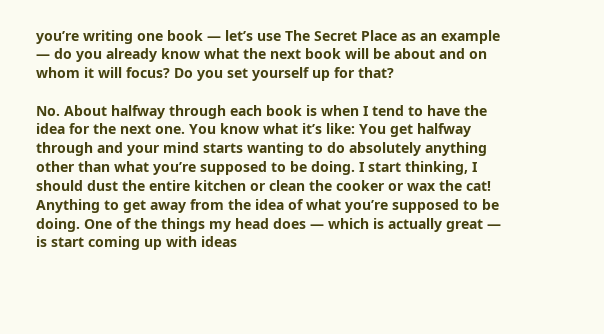you’re writing one book — let’s use The Secret Place as an example — do you already know what the next book will be about and on whom it will focus? Do you set yourself up for that?

No. About halfway through each book is when I tend to have the idea for the next one. You know what it’s like: You get halfway through and your mind starts wanting to do absolutely anything other than what you’re supposed to be doing. I start thinking, I should dust the entire kitchen or clean the cooker or wax the cat! Anything to get away from the idea of what you’re supposed to be doing. One of the things my head does — which is actually great — is start coming up with ideas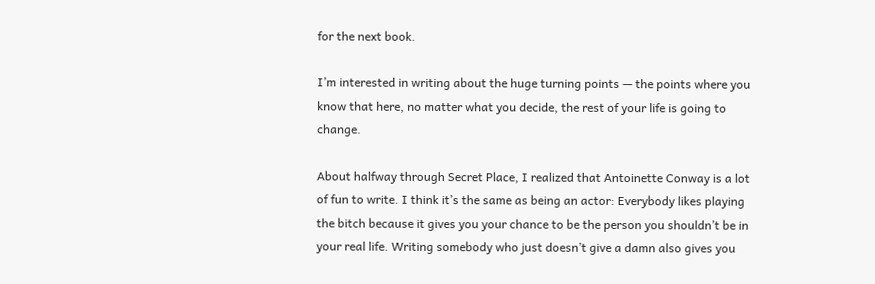for the next book.

I’m interested in writing about the huge turning points — the points where you know that here, no matter what you decide, the rest of your life is going to change.

About halfway through Secret Place, I realized that Antoinette Conway is a lot of fun to write. I think it’s the same as being an actor: Everybody likes playing the bitch because it gives you your chance to be the person you shouldn’t be in your real life. Writing somebody who just doesn’t give a damn also gives you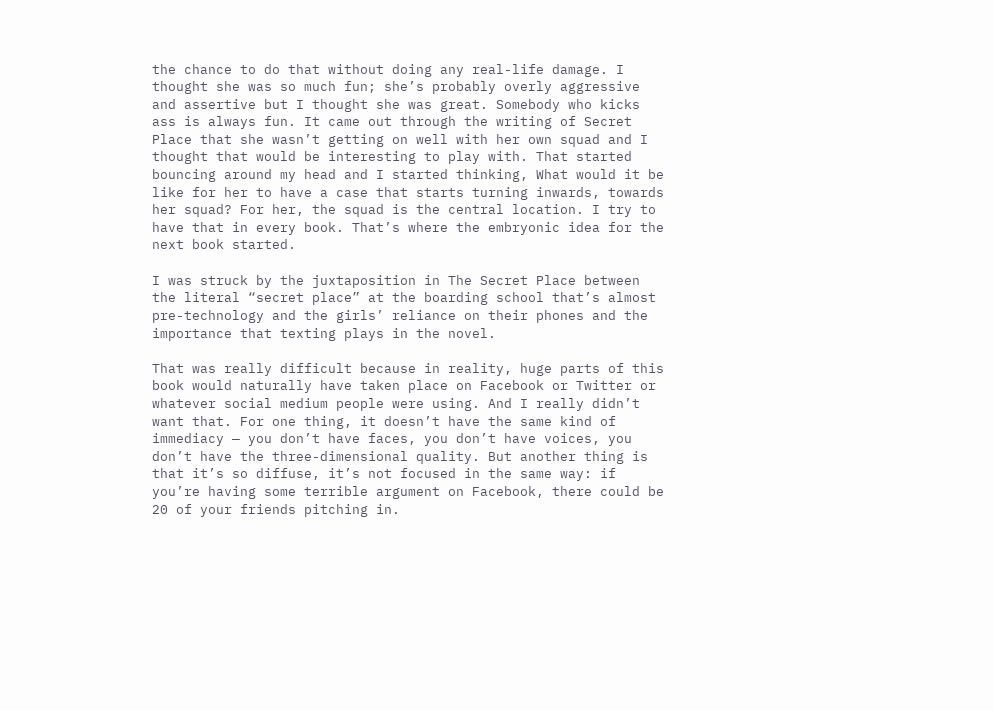the chance to do that without doing any real-life damage. I thought she was so much fun; she’s probably overly aggressive and assertive but I thought she was great. Somebody who kicks ass is always fun. It came out through the writing of Secret Place that she wasn’t getting on well with her own squad and I thought that would be interesting to play with. That started bouncing around my head and I started thinking, What would it be like for her to have a case that starts turning inwards, towards her squad? For her, the squad is the central location. I try to have that in every book. That’s where the embryonic idea for the next book started.

I was struck by the juxtaposition in The Secret Place between the literal “secret place” at the boarding school that’s almost pre-technology and the girls’ reliance on their phones and the importance that texting plays in the novel.

That was really difficult because in reality, huge parts of this book would naturally have taken place on Facebook or Twitter or whatever social medium people were using. And I really didn’t want that. For one thing, it doesn’t have the same kind of immediacy — you don’t have faces, you don’t have voices, you don’t have the three-dimensional quality. But another thing is that it’s so diffuse, it’s not focused in the same way: if you’re having some terrible argument on Facebook, there could be 20 of your friends pitching in.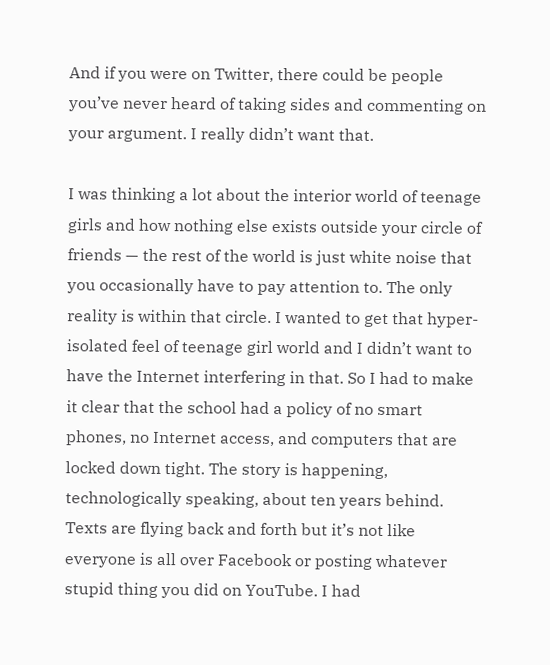And if you were on Twitter, there could be people you’ve never heard of taking sides and commenting on your argument. I really didn’t want that.

I was thinking a lot about the interior world of teenage girls and how nothing else exists outside your circle of friends — the rest of the world is just white noise that you occasionally have to pay attention to. The only reality is within that circle. I wanted to get that hyper-isolated feel of teenage girl world and I didn’t want to have the Internet interfering in that. So I had to make it clear that the school had a policy of no smart phones, no Internet access, and computers that are locked down tight. The story is happening, technologically speaking, about ten years behind. Texts are flying back and forth but it’s not like everyone is all over Facebook or posting whatever stupid thing you did on YouTube. I had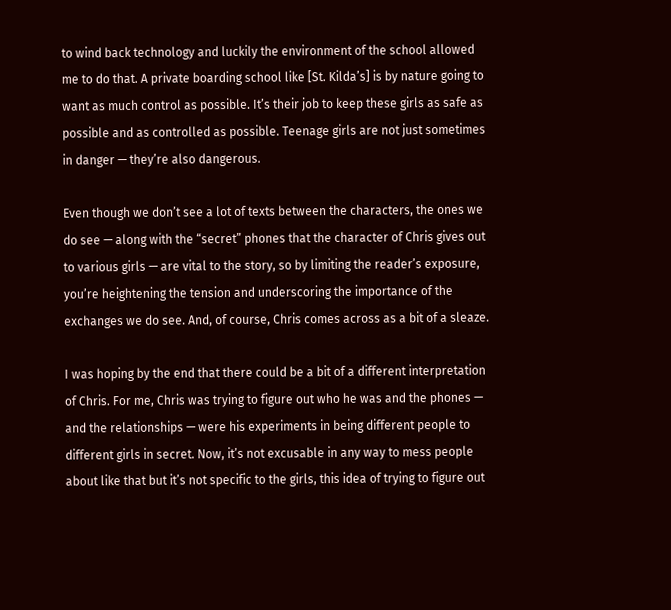to wind back technology and luckily the environment of the school allowed me to do that. A private boarding school like [St. Kilda’s] is by nature going to want as much control as possible. It’s their job to keep these girls as safe as possible and as controlled as possible. Teenage girls are not just sometimes in danger — they’re also dangerous.

Even though we don’t see a lot of texts between the characters, the ones we do see — along with the “secret” phones that the character of Chris gives out to various girls — are vital to the story, so by limiting the reader’s exposure, you’re heightening the tension and underscoring the importance of the exchanges we do see. And, of course, Chris comes across as a bit of a sleaze.

I was hoping by the end that there could be a bit of a different interpretation of Chris. For me, Chris was trying to figure out who he was and the phones — and the relationships — were his experiments in being different people to different girls in secret. Now, it’s not excusable in any way to mess people about like that but it’s not specific to the girls, this idea of trying to figure out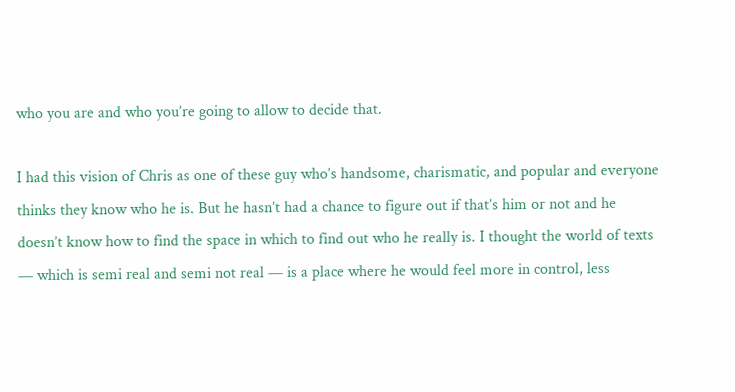who you are and who you’re going to allow to decide that.

I had this vision of Chris as one of these guy who’s handsome, charismatic, and popular and everyone thinks they know who he is. But he hasn’t had a chance to figure out if that’s him or not and he doesn’t know how to find the space in which to find out who he really is. I thought the world of texts — which is semi real and semi not real — is a place where he would feel more in control, less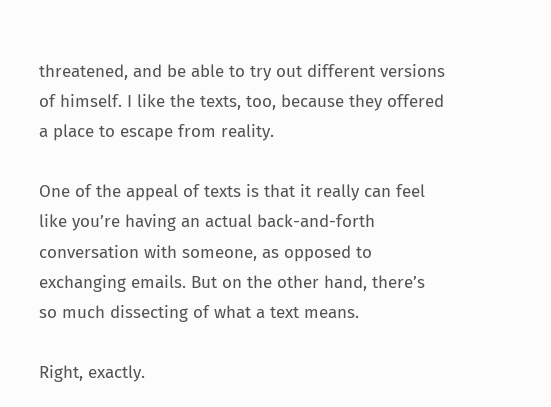threatened, and be able to try out different versions of himself. I like the texts, too, because they offered a place to escape from reality.

One of the appeal of texts is that it really can feel like you’re having an actual back-and-forth conversation with someone, as opposed to exchanging emails. But on the other hand, there’s so much dissecting of what a text means.

Right, exactly.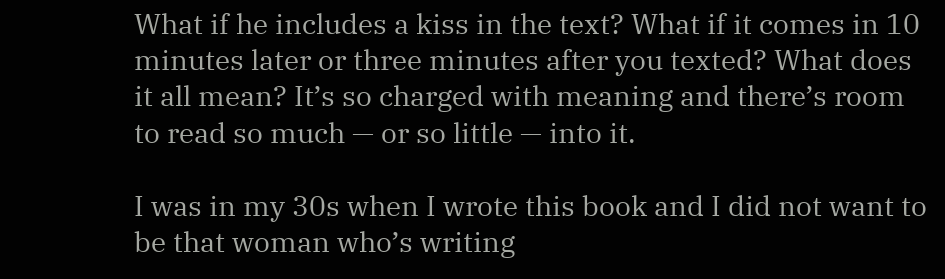What if he includes a kiss in the text? What if it comes in 10 minutes later or three minutes after you texted? What does it all mean? It’s so charged with meaning and there’s room to read so much — or so little — into it.

I was in my 30s when I wrote this book and I did not want to be that woman who’s writing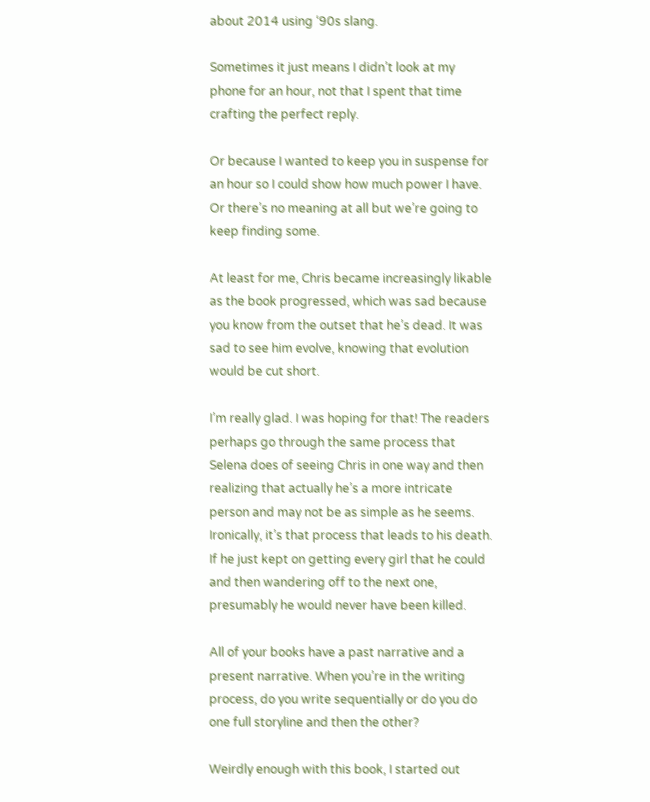about 2014 using ‘90s slang.

Sometimes it just means I didn’t look at my phone for an hour, not that I spent that time crafting the perfect reply.

Or because I wanted to keep you in suspense for an hour so I could show how much power I have. Or there’s no meaning at all but we’re going to keep finding some.

At least for me, Chris became increasingly likable as the book progressed, which was sad because you know from the outset that he’s dead. It was sad to see him evolve, knowing that evolution would be cut short.

I’m really glad. I was hoping for that! The readers perhaps go through the same process that Selena does of seeing Chris in one way and then realizing that actually he’s a more intricate person and may not be as simple as he seems. Ironically, it’s that process that leads to his death. If he just kept on getting every girl that he could and then wandering off to the next one, presumably he would never have been killed.

All of your books have a past narrative and a present narrative. When you’re in the writing process, do you write sequentially or do you do one full storyline and then the other?

Weirdly enough with this book, I started out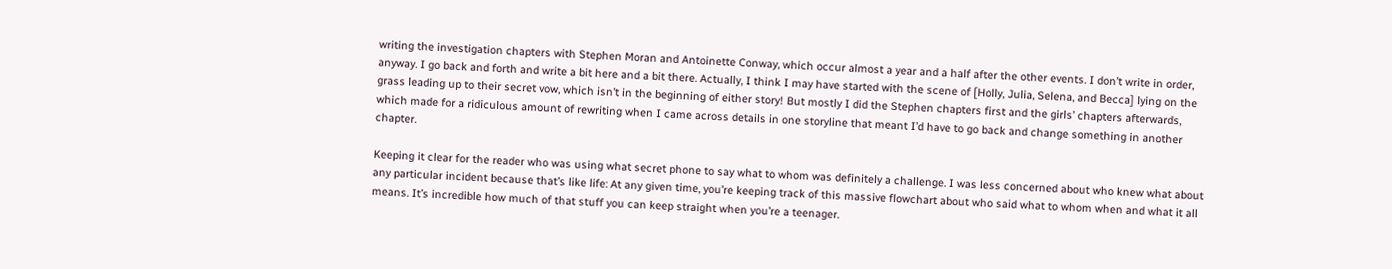writing the investigation chapters with Stephen Moran and Antoinette Conway, which occur almost a year and a half after the other events. I don’t write in order, anyway. I go back and forth and write a bit here and a bit there. Actually, I think I may have started with the scene of [Holly, Julia, Selena, and Becca] lying on the grass leading up to their secret vow, which isn’t in the beginning of either story! But mostly I did the Stephen chapters first and the girls’ chapters afterwards, which made for a ridiculous amount of rewriting when I came across details in one storyline that meant I’d have to go back and change something in another chapter.

Keeping it clear for the reader who was using what secret phone to say what to whom was definitely a challenge. I was less concerned about who knew what about any particular incident because that’s like life: At any given time, you’re keeping track of this massive flowchart about who said what to whom when and what it all means. It’s incredible how much of that stuff you can keep straight when you’re a teenager.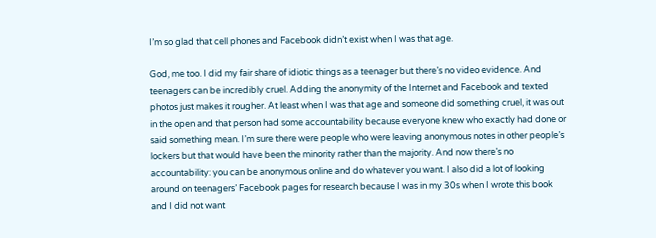I’m so glad that cell phones and Facebook didn’t exist when I was that age.

God, me too. I did my fair share of idiotic things as a teenager but there’s no video evidence. And teenagers can be incredibly cruel. Adding the anonymity of the Internet and Facebook and texted photos just makes it rougher. At least when I was that age and someone did something cruel, it was out in the open and that person had some accountability because everyone knew who exactly had done or said something mean. I’m sure there were people who were leaving anonymous notes in other people’s lockers but that would have been the minority rather than the majority. And now there’s no accountability: you can be anonymous online and do whatever you want. I also did a lot of looking around on teenagers’ Facebook pages for research because I was in my 30s when I wrote this book and I did not want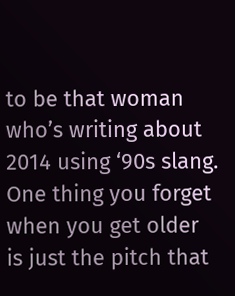to be that woman who’s writing about 2014 using ‘90s slang. One thing you forget when you get older is just the pitch that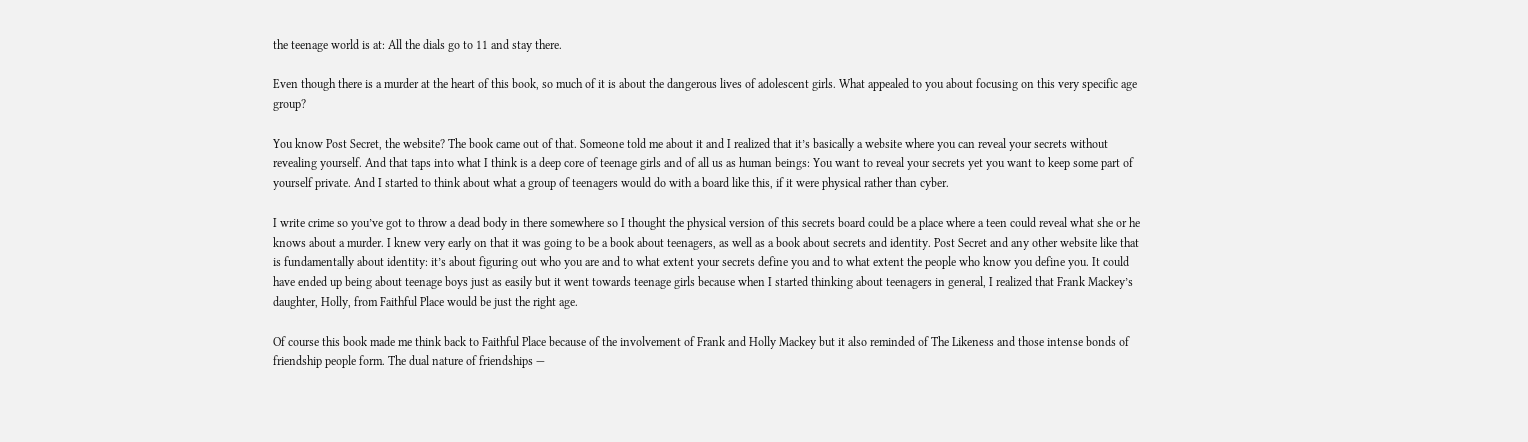the teenage world is at: All the dials go to 11 and stay there.

Even though there is a murder at the heart of this book, so much of it is about the dangerous lives of adolescent girls. What appealed to you about focusing on this very specific age group?

You know Post Secret, the website? The book came out of that. Someone told me about it and I realized that it’s basically a website where you can reveal your secrets without revealing yourself. And that taps into what I think is a deep core of teenage girls and of all us as human beings: You want to reveal your secrets yet you want to keep some part of yourself private. And I started to think about what a group of teenagers would do with a board like this, if it were physical rather than cyber.

I write crime so you’ve got to throw a dead body in there somewhere so I thought the physical version of this secrets board could be a place where a teen could reveal what she or he knows about a murder. I knew very early on that it was going to be a book about teenagers, as well as a book about secrets and identity. Post Secret and any other website like that is fundamentally about identity: it’s about figuring out who you are and to what extent your secrets define you and to what extent the people who know you define you. It could have ended up being about teenage boys just as easily but it went towards teenage girls because when I started thinking about teenagers in general, I realized that Frank Mackey’s daughter, Holly, from Faithful Place would be just the right age.

Of course this book made me think back to Faithful Place because of the involvement of Frank and Holly Mackey but it also reminded of The Likeness and those intense bonds of friendship people form. The dual nature of friendships —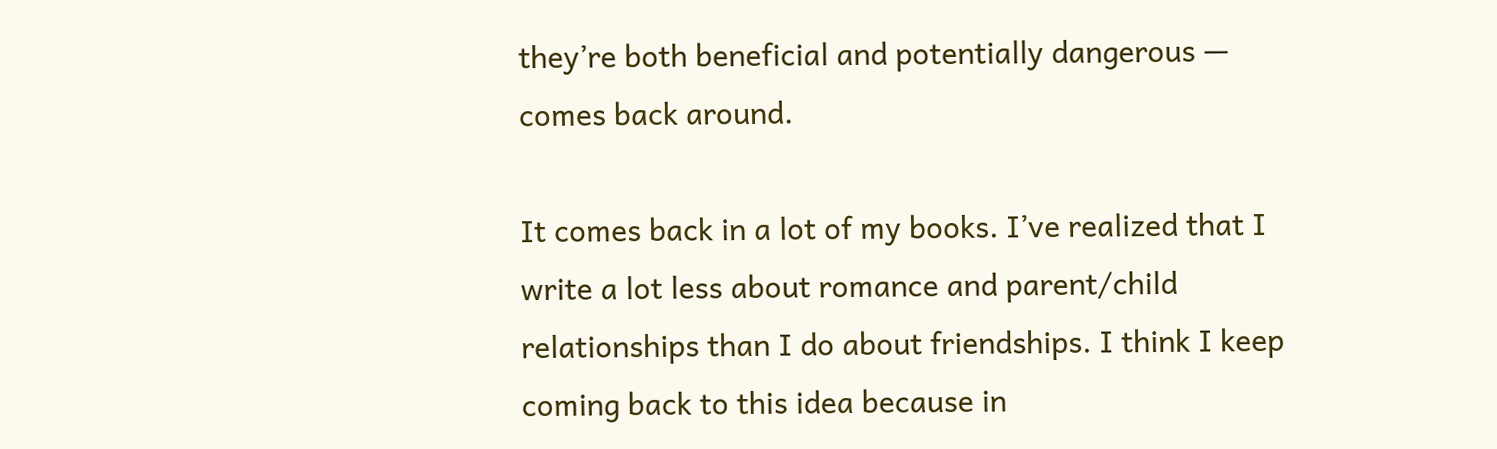they’re both beneficial and potentially dangerous — comes back around.

It comes back in a lot of my books. I’ve realized that I write a lot less about romance and parent/child relationships than I do about friendships. I think I keep coming back to this idea because in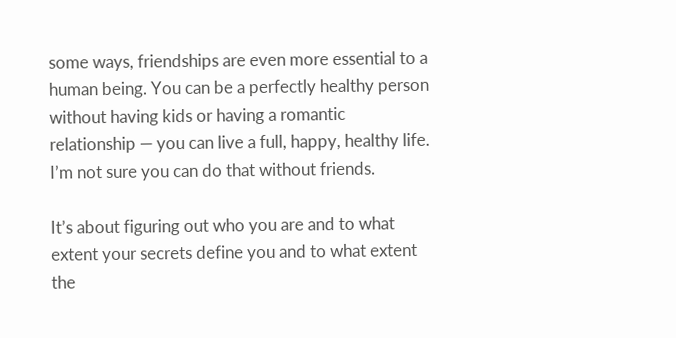some ways, friendships are even more essential to a human being. You can be a perfectly healthy person without having kids or having a romantic relationship — you can live a full, happy, healthy life. I’m not sure you can do that without friends.

It’s about figuring out who you are and to what extent your secrets define you and to what extent the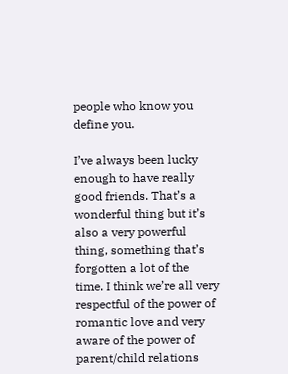people who know you define you.

I’ve always been lucky enough to have really good friends. That’s a wonderful thing but it’s also a very powerful thing, something that’s forgotten a lot of the time. I think we’re all very respectful of the power of romantic love and very aware of the power of parent/child relations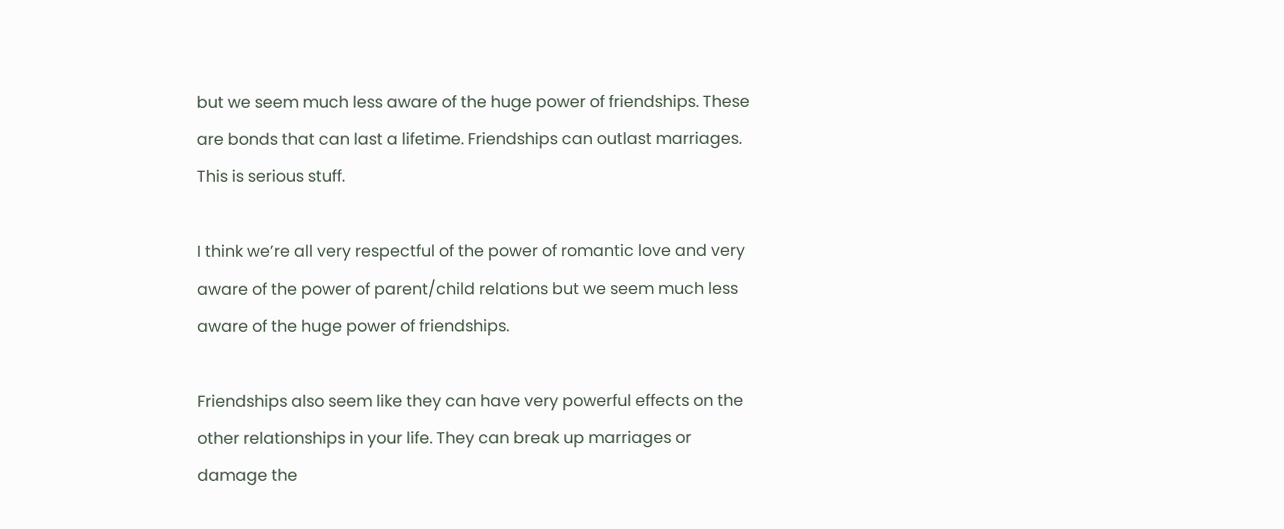but we seem much less aware of the huge power of friendships. These are bonds that can last a lifetime. Friendships can outlast marriages. This is serious stuff.

I think we’re all very respectful of the power of romantic love and very aware of the power of parent/child relations but we seem much less aware of the huge power of friendships.

Friendships also seem like they can have very powerful effects on the other relationships in your life. They can break up marriages or damage the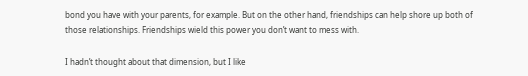bond you have with your parents, for example. But on the other hand, friendships can help shore up both of those relationships. Friendships wield this power you don’t want to mess with.

I hadn’t thought about that dimension, but I like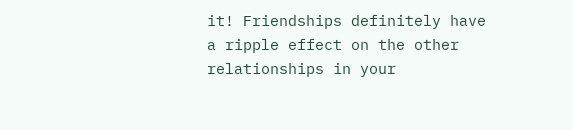it! Friendships definitely have a ripple effect on the other relationships in your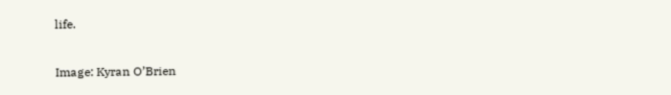life.

Image: Kyran O’Brien